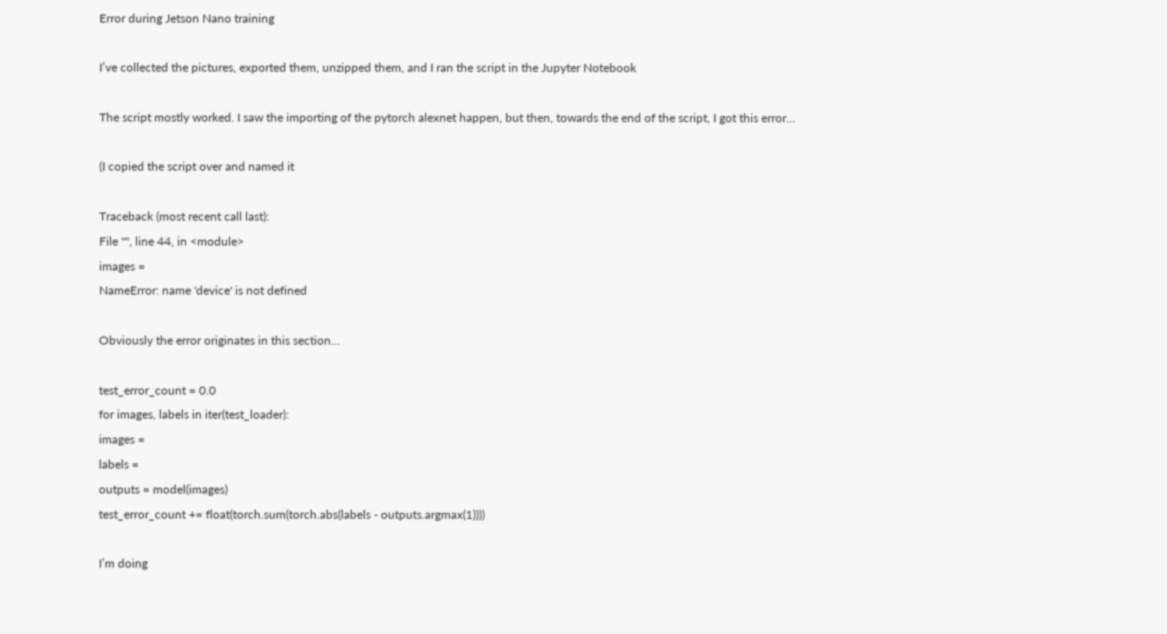Error during Jetson Nano training

I’ve collected the pictures, exported them, unzipped them, and I ran the script in the Jupyter Notebook

The script mostly worked. I saw the importing of the pytorch alexnet happen, but then, towards the end of the script, I got this error…

(I copied the script over and named it

Traceback (most recent call last):
File "", line 44, in <module>
images =
NameError: name 'device' is not defined

Obviously the error originates in this section…

test_error_count = 0.0
for images, labels in iter(test_loader):
images =
labels =
outputs = model(images)
test_error_count += float(torch.sum(torch.abs(labels - outputs.argmax(1))))

I’m doing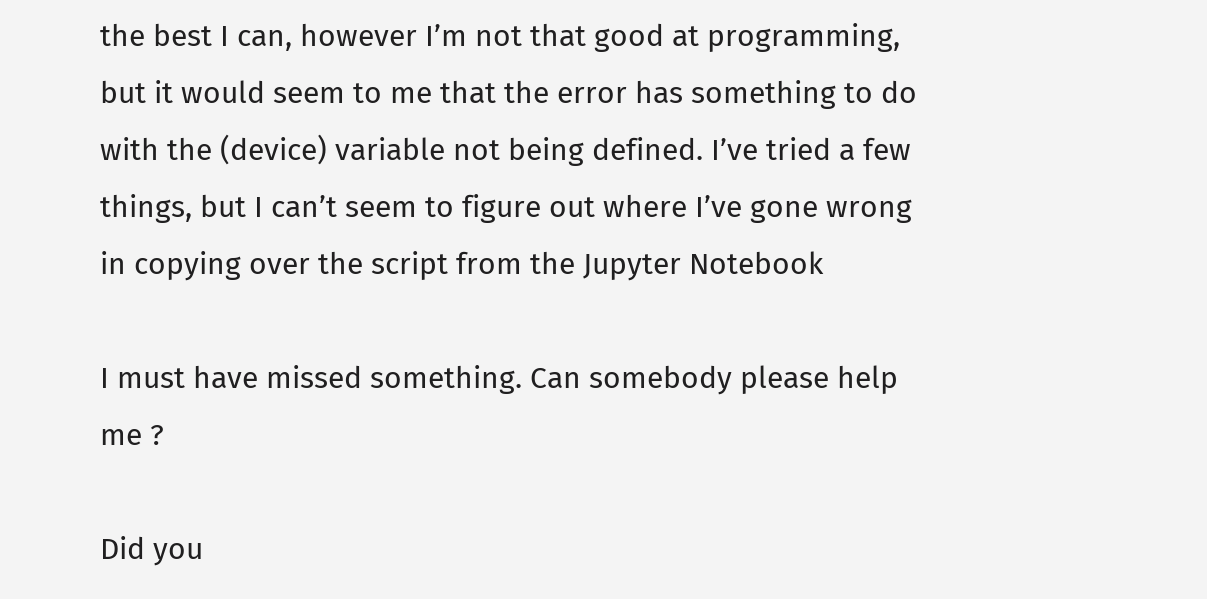the best I can, however I’m not that good at programming, but it would seem to me that the error has something to do with the (device) variable not being defined. I’ve tried a few things, but I can’t seem to figure out where I’ve gone wrong in copying over the script from the Jupyter Notebook

I must have missed something. Can somebody please help me ?

Did you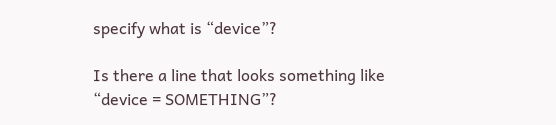specify what is “device”?

Is there a line that looks something like “device = SOMETHING”?